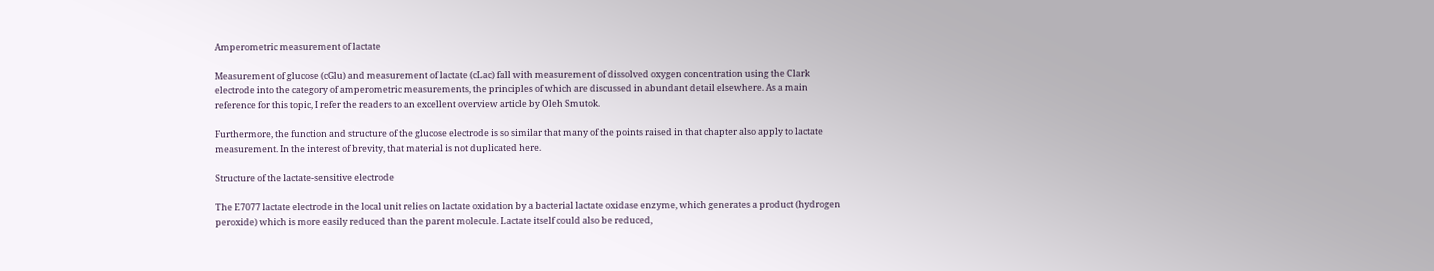Amperometric measurement of lactate

Measurement of glucose (cGlu) and measurement of lactate (cLac) fall with measurement of dissolved oxygen concentration using the Clark electrode into the category of amperometric measurements, the principles of which are discussed in abundant detail elsewhere. As a main reference for this topic, I refer the readers to an excellent overview article by Oleh Smutok.

Furthermore, the function and structure of the glucose electrode is so similar that many of the points raised in that chapter also apply to lactate measurement. In the interest of brevity, that material is not duplicated here.

Structure of the lactate-sensitive electrode

The E7077 lactate electrode in the local unit relies on lactate oxidation by a bacterial lactate oxidase enzyme, which generates a product (hydrogen peroxide) which is more easily reduced than the parent molecule. Lactate itself could also be reduced,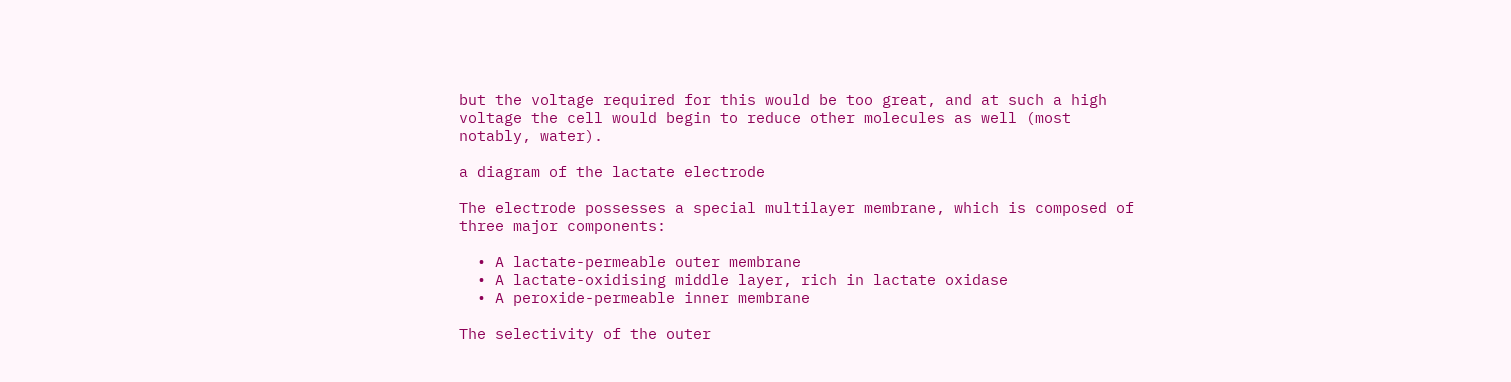but the voltage required for this would be too great, and at such a high voltage the cell would begin to reduce other molecules as well (most notably, water).

a diagram of the lactate electrode

The electrode possesses a special multilayer membrane, which is composed of three major components:

  • A lactate-permeable outer membrane
  • A lactate-oxidising middle layer, rich in lactate oxidase
  • A peroxide-permeable inner membrane

The selectivity of the outer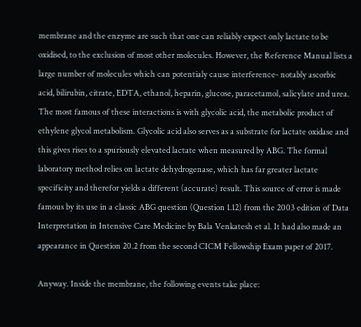membrane and the enzyme are such that one can reliably expect only lactate to be oxidised, to the exclusion of most other molecules. However, the Reference Manual lists a large number of molecules which can potentialy cause interference- notably ascorbic acid, bilirubin, citrate, EDTA, ethanol, heparin, glucose, paracetamol, salicylate and urea. The most famous of these interactions is with glycolic acid, the metabolic product of ethylene glycol metabolism. Glycolic acid also serves as a substrate for lactate oxidase and this gives rises to a spuriously elevated lactate when measured by ABG. The formal laboratory method relies on lactate dehydrogenase, which has far greater lactate specificity and therefor yields a different (accurate) result. This source of error is made famous by its use in a classic ABG question (Question 1.12) from the 2003 edition of Data Interpretation in Intensive Care Medicine by Bala Venkatesh et al. It had also made an appearance in Question 20.2 from the second CICM Fellowship Exam paper of 2017.

Anyway. Inside the membrane, the following events take place: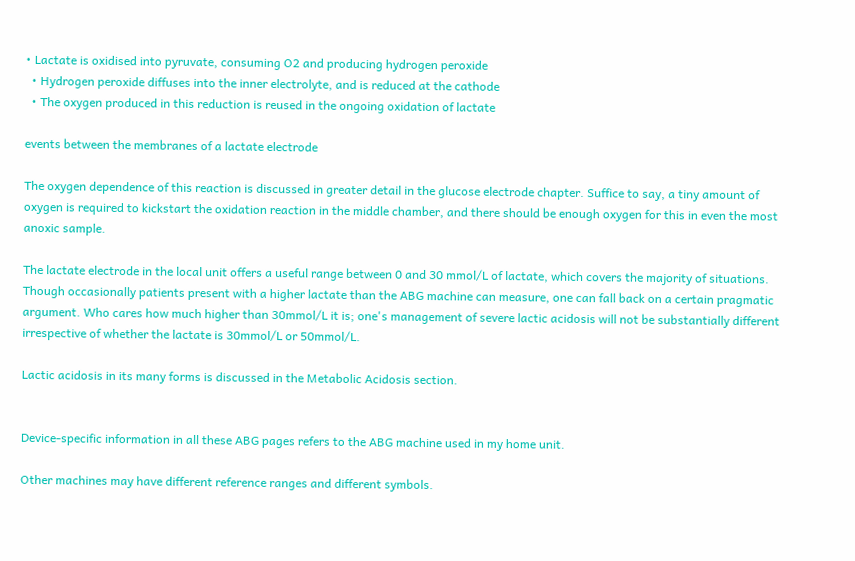• Lactate is oxidised into pyruvate, consuming O2 and producing hydrogen peroxide
  • Hydrogen peroxide diffuses into the inner electrolyte, and is reduced at the cathode
  • The oxygen produced in this reduction is reused in the ongoing oxidation of lactate

events between the membranes of a lactate electrode

The oxygen dependence of this reaction is discussed in greater detail in the glucose electrode chapter. Suffice to say, a tiny amount of oxygen is required to kickstart the oxidation reaction in the middle chamber, and there should be enough oxygen for this in even the most anoxic sample.

The lactate electrode in the local unit offers a useful range between 0 and 30 mmol/L of lactate, which covers the majority of situations. Though occasionally patients present with a higher lactate than the ABG machine can measure, one can fall back on a certain pragmatic argument. Who cares how much higher than 30mmol/L it is; one's management of severe lactic acidosis will not be substantially different irrespective of whether the lactate is 30mmol/L or 50mmol/L.

Lactic acidosis in its many forms is discussed in the Metabolic Acidosis section.


Device-specific information in all these ABG pages refers to the ABG machine used in my home unit.

Other machines may have different reference ranges and different symbols.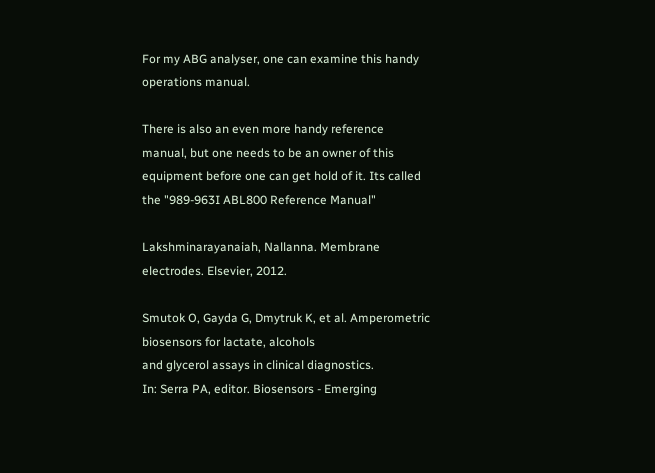For my ABG analyser, one can examine this handy operations manual.

There is also an even more handy reference manual, but one needs to be an owner of this equipment before one can get hold of it. Its called the "989-963I ABL800 Reference Manual"

Lakshminarayanaiah, Nallanna. Membrane electrodes. Elsevier, 2012.

Smutok O, Gayda G, Dmytruk K, et al. Amperometric biosensors for lactate, alcohols
and glycerol assays in clinical diagnostics.
In: Serra PA, editor. Biosensors - Emerging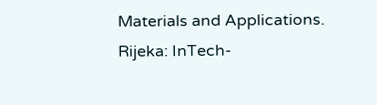Materials and Applications. Rijeka: InTech-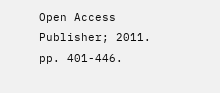Open Access Publisher; 2011. pp. 401-446.